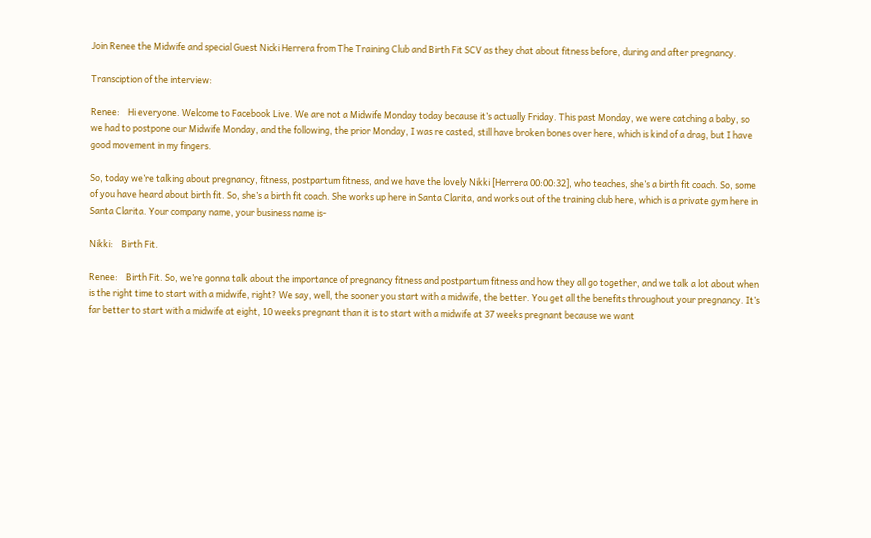Join Renee the Midwife and special Guest Nicki Herrera from The Training Club and Birth Fit SCV as they chat about fitness before, during and after pregnancy.

Transciption of the interview:

Renee:    Hi everyone. Welcome to Facebook Live. We are not a Midwife Monday today because it’s actually Friday. This past Monday, we were catching a baby, so we had to postpone our Midwife Monday, and the following, the prior Monday, I was re casted, still have broken bones over here, which is kind of a drag, but I have good movement in my fingers.

So, today we’re talking about pregnancy, fitness, postpartum fitness, and we have the lovely Nikki [Herrera 00:00:32], who teaches, she’s a birth fit coach. So, some of you have heard about birth fit. So, she’s a birth fit coach. She works up here in Santa Clarita, and works out of the training club here, which is a private gym here in Santa Clarita. Your company name, your business name is-

Nikki:    Birth Fit.

Renee:    Birth Fit. So, we’re gonna talk about the importance of pregnancy fitness and postpartum fitness and how they all go together, and we talk a lot about when is the right time to start with a midwife, right? We say, well, the sooner you start with a midwife, the better. You get all the benefits throughout your pregnancy. It’s far better to start with a midwife at eight, 10 weeks pregnant than it is to start with a midwife at 37 weeks pregnant because we want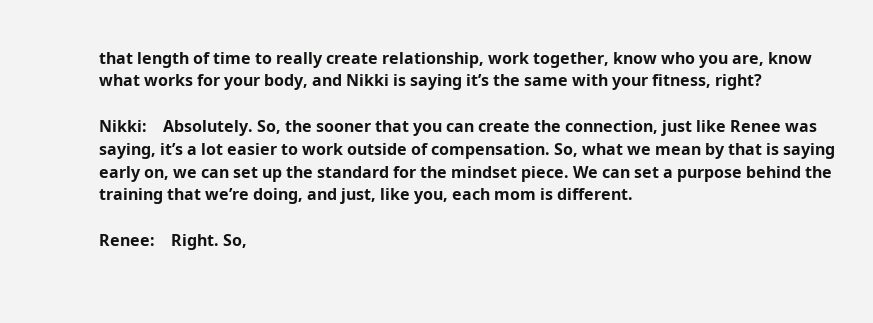that length of time to really create relationship, work together, know who you are, know what works for your body, and Nikki is saying it’s the same with your fitness, right?

Nikki:    Absolutely. So, the sooner that you can create the connection, just like Renee was saying, it’s a lot easier to work outside of compensation. So, what we mean by that is saying early on, we can set up the standard for the mindset piece. We can set a purpose behind the training that we’re doing, and just, like you, each mom is different.

Renee:    Right. So,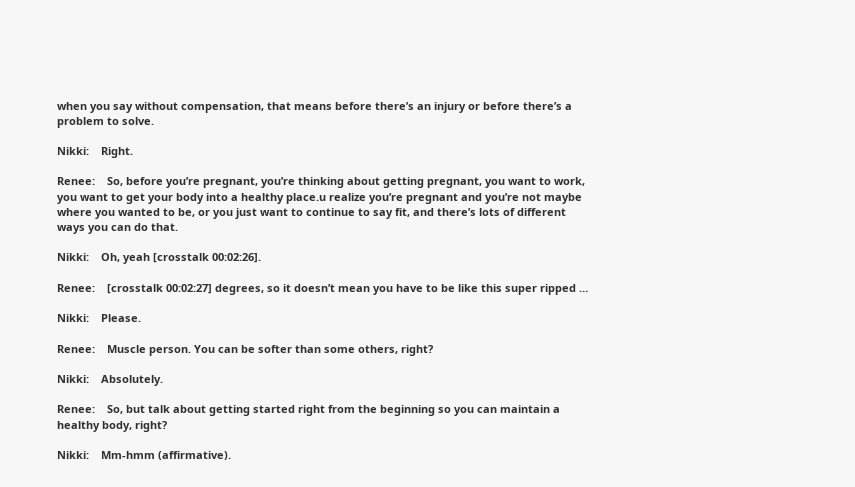when you say without compensation, that means before there’s an injury or before there’s a problem to solve.

Nikki:    Right.

Renee:    So, before you’re pregnant, you’re thinking about getting pregnant, you want to work, you want to get your body into a healthy place.u realize you’re pregnant and you’re not maybe where you wanted to be, or you just want to continue to say fit, and there’s lots of different ways you can do that.

Nikki:    Oh, yeah [crosstalk 00:02:26].

Renee:    [crosstalk 00:02:27] degrees, so it doesn’t mean you have to be like this super ripped …

Nikki:    Please.

Renee:    Muscle person. You can be softer than some others, right?

Nikki:    Absolutely.

Renee:    So, but talk about getting started right from the beginning so you can maintain a healthy body, right?

Nikki:    Mm-hmm (affirmative).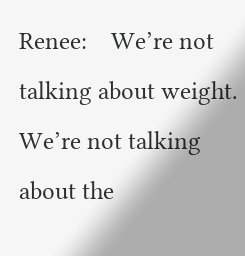Renee:    We’re not talking about weight. We’re not talking about the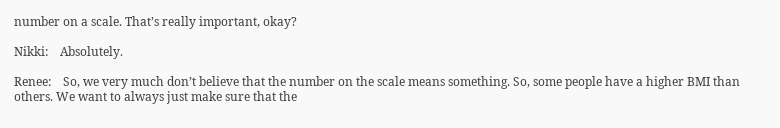number on a scale. That’s really important, okay?

Nikki:    Absolutely.

Renee:    So, we very much don’t believe that the number on the scale means something. So, some people have a higher BMI than others. We want to always just make sure that the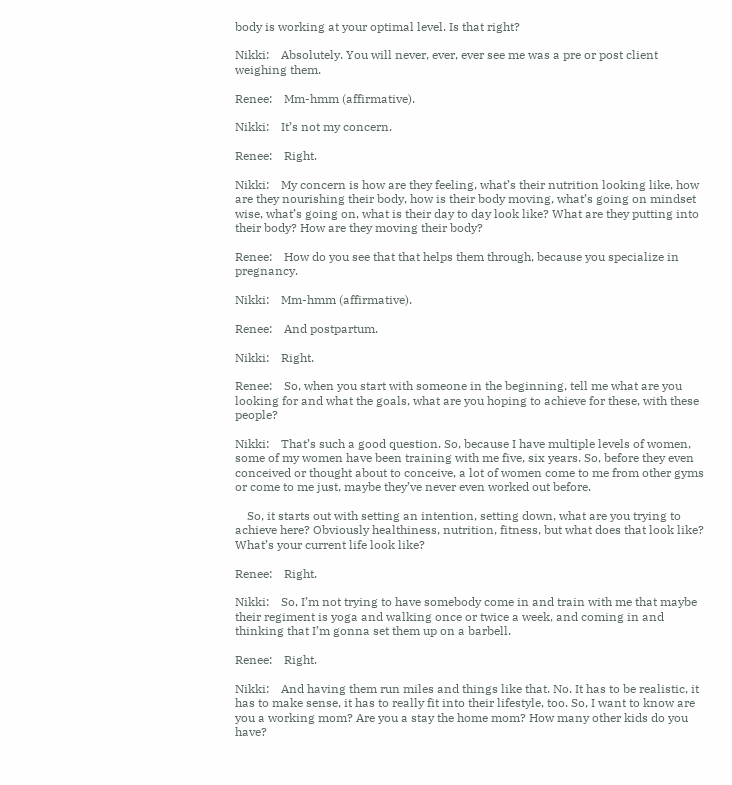body is working at your optimal level. Is that right?

Nikki:    Absolutely. You will never, ever, ever see me was a pre or post client weighing them.

Renee:    Mm-hmm (affirmative).

Nikki:    It’s not my concern.

Renee:    Right.

Nikki:    My concern is how are they feeling, what’s their nutrition looking like, how are they nourishing their body, how is their body moving, what’s going on mindset wise, what’s going on, what is their day to day look like? What are they putting into their body? How are they moving their body?

Renee:    How do you see that that helps them through, because you specialize in pregnancy.

Nikki:    Mm-hmm (affirmative).

Renee:    And postpartum.

Nikki:    Right.

Renee:    So, when you start with someone in the beginning, tell me what are you looking for and what the goals, what are you hoping to achieve for these, with these people?

Nikki:    That’s such a good question. So, because I have multiple levels of women, some of my women have been training with me five, six years. So, before they even conceived or thought about to conceive, a lot of women come to me from other gyms or come to me just, maybe they’ve never even worked out before.

    So, it starts out with setting an intention, setting down, what are you trying to achieve here? Obviously healthiness, nutrition, fitness, but what does that look like? What’s your current life look like?

Renee:    Right.

Nikki:    So, I’m not trying to have somebody come in and train with me that maybe their regiment is yoga and walking once or twice a week, and coming in and thinking that I’m gonna set them up on a barbell.

Renee:    Right.

Nikki:    And having them run miles and things like that. No. It has to be realistic, it has to make sense, it has to really fit into their lifestyle, too. So, I want to know are you a working mom? Are you a stay the home mom? How many other kids do you have?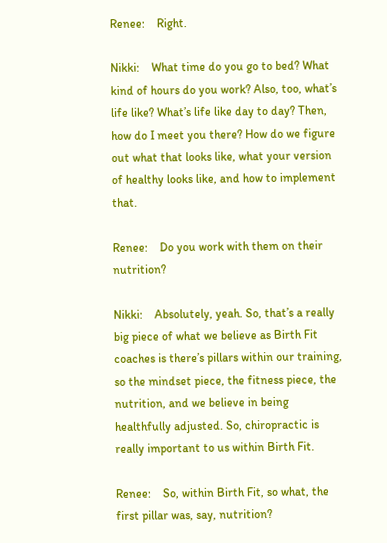Renee:    Right.

Nikki:    What time do you go to bed? What kind of hours do you work? Also, too, what’s life like? What’s life like day to day? Then, how do I meet you there? How do we figure out what that looks like, what your version of healthy looks like, and how to implement that.

Renee:    Do you work with them on their nutrition?

Nikki:    Absolutely, yeah. So, that’s a really big piece of what we believe as Birth Fit coaches is there’s pillars within our training, so the mindset piece, the fitness piece, the nutrition, and we believe in being healthfully adjusted. So, chiropractic is really important to us within Birth Fit.

Renee:    So, within Birth Fit, so what, the first pillar was, say, nutrition?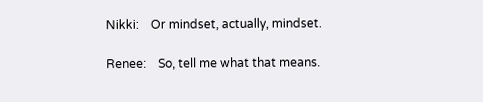Nikki:    Or mindset, actually, mindset.

Renee:    So, tell me what that means.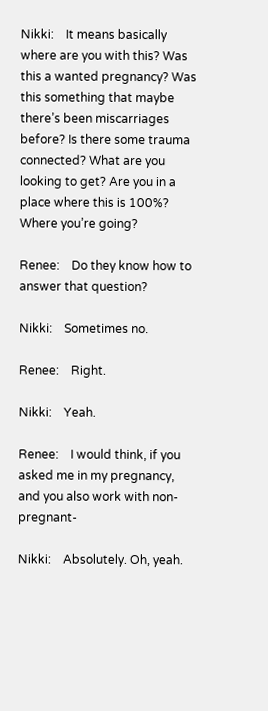Nikki:    It means basically where are you with this? Was this a wanted pregnancy? Was this something that maybe there’s been miscarriages before? Is there some trauma connected? What are you looking to get? Are you in a place where this is 100%? Where you’re going?

Renee:    Do they know how to answer that question?

Nikki:    Sometimes no.

Renee:    Right.

Nikki:    Yeah.

Renee:    I would think, if you asked me in my pregnancy, and you also work with non-pregnant-

Nikki:    Absolutely. Oh, yeah.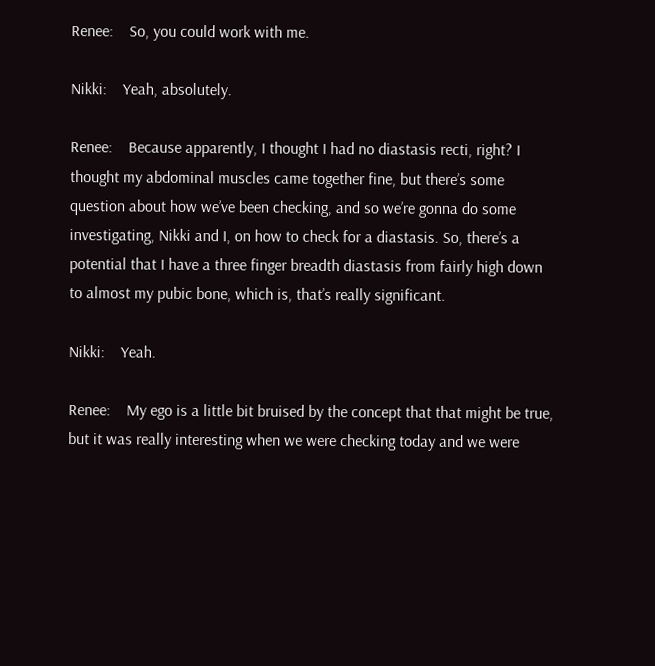Renee:    So, you could work with me.

Nikki:    Yeah, absolutely.

Renee:    Because apparently, I thought I had no diastasis recti, right? I thought my abdominal muscles came together fine, but there’s some question about how we’ve been checking, and so we’re gonna do some investigating, Nikki and I, on how to check for a diastasis. So, there’s a potential that I have a three finger breadth diastasis from fairly high down to almost my pubic bone, which is, that’s really significant.

Nikki:    Yeah.

Renee:    My ego is a little bit bruised by the concept that that might be true, but it was really interesting when we were checking today and we were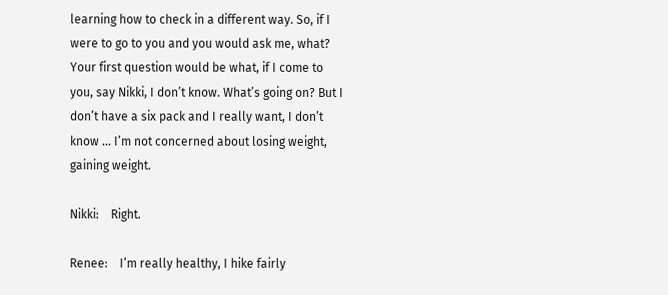learning how to check in a different way. So, if I were to go to you and you would ask me, what? Your first question would be what, if I come to you, say Nikki, I don’t know. What’s going on? But I don’t have a six pack and I really want, I don’t know … I’m not concerned about losing weight, gaining weight.

Nikki:    Right.

Renee:    I’m really healthy, I hike fairly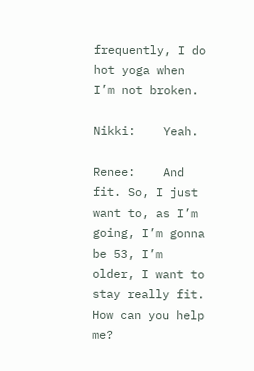frequently, I do hot yoga when I’m not broken.

Nikki:    Yeah.

Renee:    And fit. So, I just want to, as I’m going, I’m gonna be 53, I’m older, I want to stay really fit. How can you help me?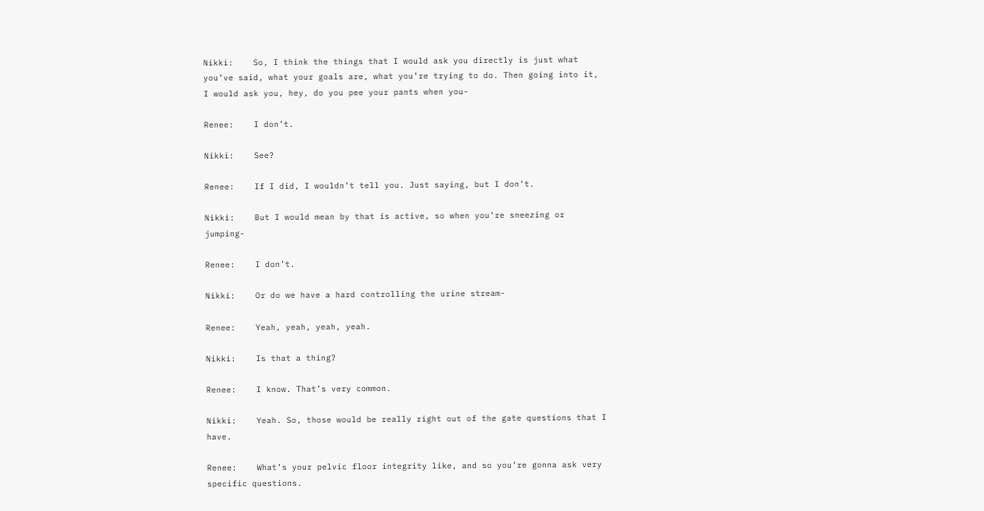Nikki:    So, I think the things that I would ask you directly is just what you’ve said, what your goals are, what you’re trying to do. Then going into it, I would ask you, hey, do you pee your pants when you-

Renee:    I don’t.

Nikki:    See?

Renee:    If I did, I wouldn’t tell you. Just saying, but I don’t.

Nikki:    But I would mean by that is active, so when you’re sneezing or jumping-

Renee:    I don’t.

Nikki:    Or do we have a hard controlling the urine stream-

Renee:    Yeah, yeah, yeah, yeah.

Nikki:    Is that a thing?

Renee:    I know. That’s very common.

Nikki:    Yeah. So, those would be really right out of the gate questions that I have.

Renee:    What’s your pelvic floor integrity like, and so you’re gonna ask very specific questions.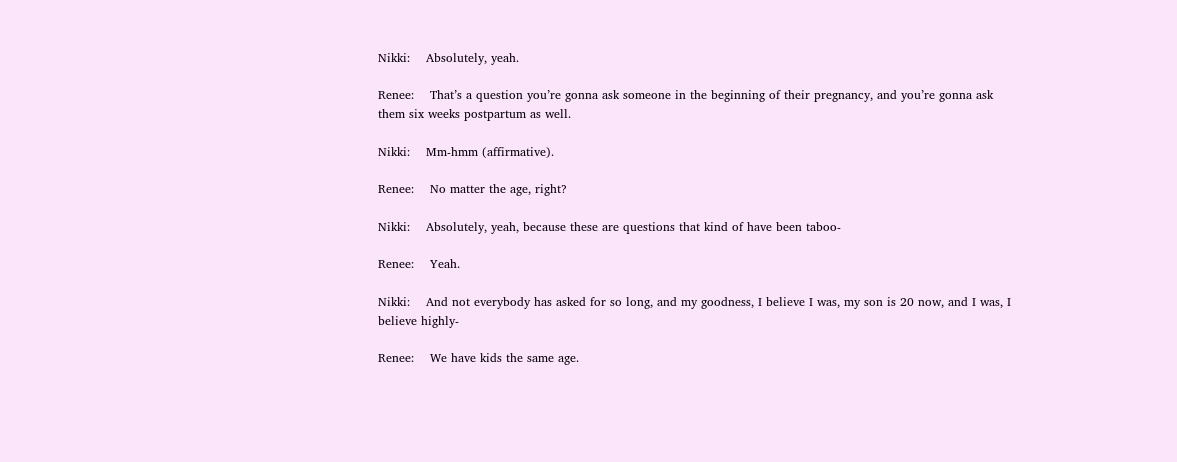Nikki:    Absolutely, yeah.

Renee:    That’s a question you’re gonna ask someone in the beginning of their pregnancy, and you’re gonna ask them six weeks postpartum as well.

Nikki:    Mm-hmm (affirmative).

Renee:    No matter the age, right?

Nikki:    Absolutely, yeah, because these are questions that kind of have been taboo-

Renee:    Yeah.

Nikki:    And not everybody has asked for so long, and my goodness, I believe I was, my son is 20 now, and I was, I believe highly-

Renee:    We have kids the same age.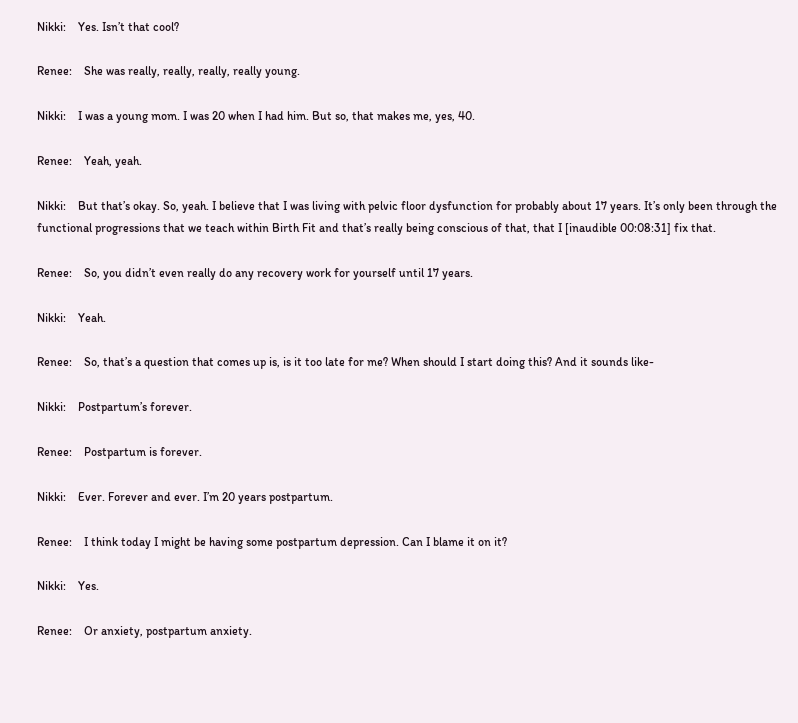Nikki:    Yes. Isn’t that cool?

Renee:    She was really, really, really, really young.

Nikki:    I was a young mom. I was 20 when I had him. But so, that makes me, yes, 40.

Renee:    Yeah, yeah.

Nikki:    But that’s okay. So, yeah. I believe that I was living with pelvic floor dysfunction for probably about 17 years. It’s only been through the functional progressions that we teach within Birth Fit and that’s really being conscious of that, that I [inaudible 00:08:31] fix that.

Renee:    So, you didn’t even really do any recovery work for yourself until 17 years.

Nikki:    Yeah.

Renee:    So, that’s a question that comes up is, is it too late for me? When should I start doing this? And it sounds like-

Nikki:    Postpartum’s forever.

Renee:    Postpartum is forever.

Nikki:    Ever. Forever and ever. I’m 20 years postpartum.

Renee:    I think today I might be having some postpartum depression. Can I blame it on it?

Nikki:    Yes.

Renee:    Or anxiety, postpartum anxiety.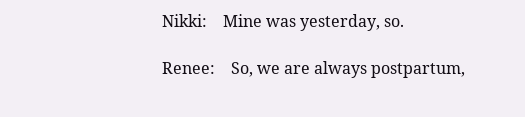Nikki:    Mine was yesterday, so.

Renee:    So, we are always postpartum,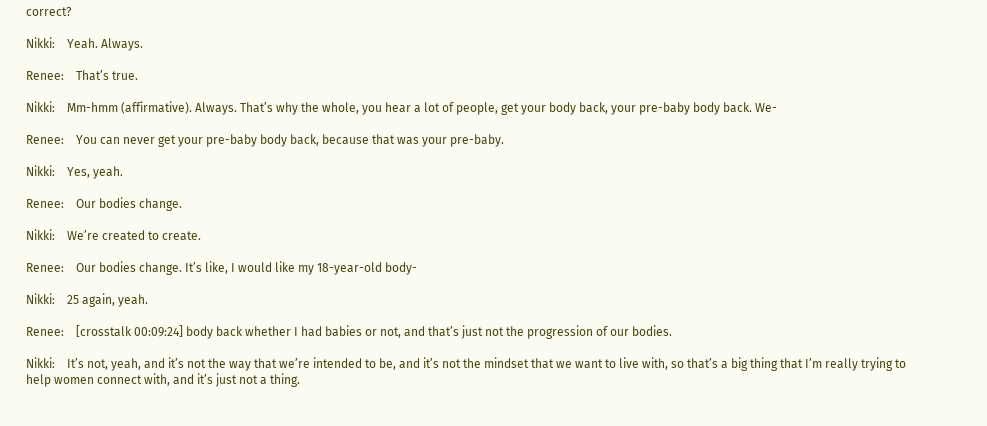correct?

Nikki:    Yeah. Always.

Renee:    That’s true.

Nikki:    Mm-hmm (affirmative). Always. That’s why the whole, you hear a lot of people, get your body back, your pre-baby body back. We-

Renee:    You can never get your pre-baby body back, because that was your pre-baby.

Nikki:    Yes, yeah.

Renee:    Our bodies change.

Nikki:    We’re created to create.

Renee:    Our bodies change. It’s like, I would like my 18-year-old body-

Nikki:    25 again, yeah.

Renee:    [crosstalk 00:09:24] body back whether I had babies or not, and that’s just not the progression of our bodies.

Nikki:    It’s not, yeah, and it’s not the way that we’re intended to be, and it’s not the mindset that we want to live with, so that’s a big thing that I’m really trying to help women connect with, and it’s just not a thing.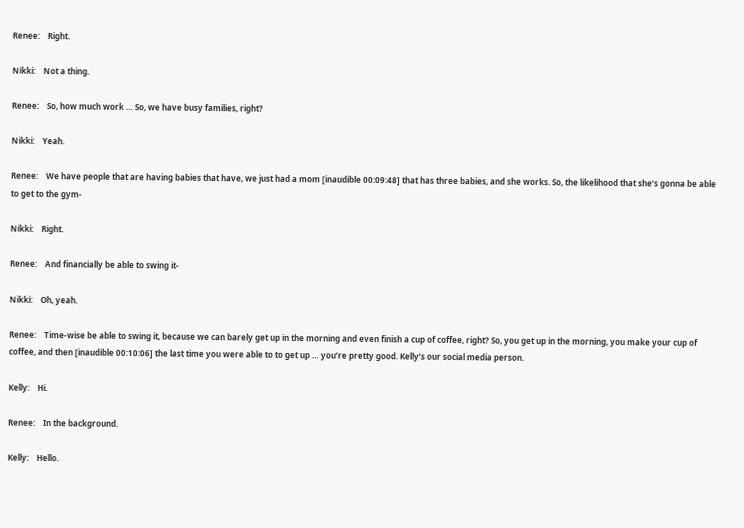Renee:    Right.

Nikki:    Not a thing.

Renee:    So, how much work … So, we have busy families, right?

Nikki:    Yeah.

Renee:    We have people that are having babies that have, we just had a mom [inaudible 00:09:48] that has three babies, and she works. So, the likelihood that she’s gonna be able to get to the gym-

Nikki:    Right.

Renee:    And financially be able to swing it-

Nikki:    Oh, yeah.

Renee:    Time-wise be able to swing it, because we can barely get up in the morning and even finish a cup of coffee, right? So, you get up in the morning, you make your cup of coffee, and then [inaudible 00:10:06] the last time you were able to to get up … you’re pretty good. Kelly’s our social media person.

Kelly:    Hi.

Renee:    In the background.

Kelly:    Hello.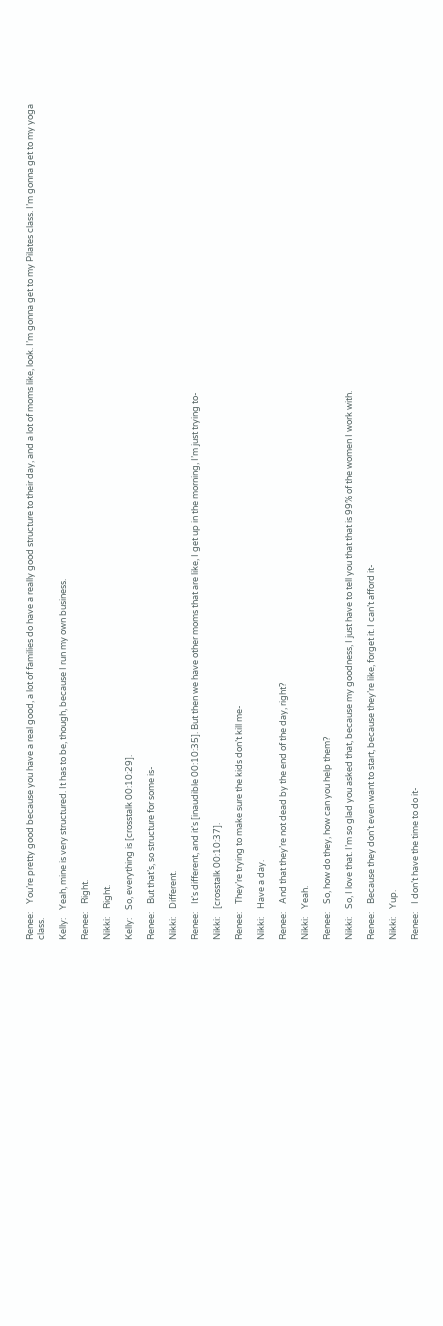Renee:    You’re pretty good because you have a real good, a lot of families do have a really good structure to their day, and a lot of moms like, look. I’m gonna get to my Pilates class. I’m gonna get to my yoga class.

Kelly:    Yeah, mine is very structured. It has to be, though, because I run my own business.

Renee:    Right.

Nikki:    Right.

Kelly:    So, everything is [crosstalk 00:10:29].

Renee:    But that’s, so structure for some is-

Nikki:    Different.

Renee:    It’s different, and it’s [inaudible 00:10:35]. But then we have other moms that are like, I get up in the morning, I’m just trying to-

Nikki:    [crosstalk 00:10:37].

Renee:    They’re trying to make sure the kids don’t kill me-

Nikki:    Have a day.

Renee:    And that they’re not dead by the end of the day, right?

Nikki:    Yeah.

Renee:    So, how do they, how can you help them?

Nikki:    So, I love that. I’m so glad you asked that, because my goodness, I just have to tell you that that is 99% of the women I work with.

Renee:    Because they don’t even want to start, because they’re like, forget it. I can’t afford it-

Nikki:    Yup.

Renee:    I don’t have the time to do it-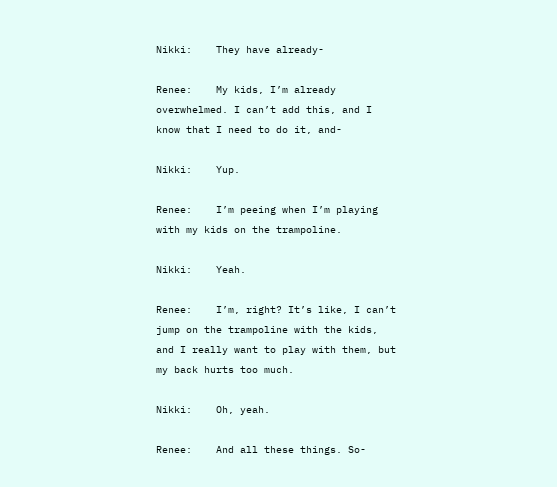Nikki:    They have already-

Renee:    My kids, I’m already overwhelmed. I can’t add this, and I know that I need to do it, and-

Nikki:    Yup.

Renee:    I’m peeing when I’m playing with my kids on the trampoline.

Nikki:    Yeah.

Renee:    I’m, right? It’s like, I can’t jump on the trampoline with the kids, and I really want to play with them, but my back hurts too much.

Nikki:    Oh, yeah.

Renee:    And all these things. So-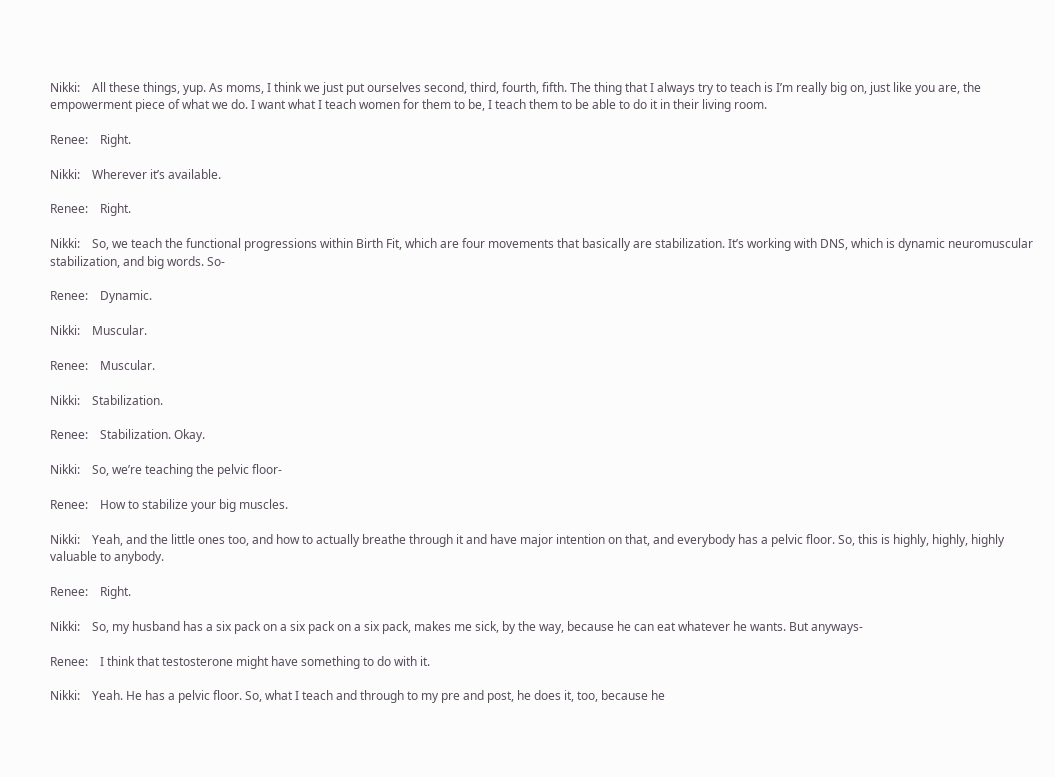Nikki:    All these things, yup. As moms, I think we just put ourselves second, third, fourth, fifth. The thing that I always try to teach is I’m really big on, just like you are, the empowerment piece of what we do. I want what I teach women for them to be, I teach them to be able to do it in their living room.

Renee:    Right.

Nikki:    Wherever it’s available.

Renee:    Right.

Nikki:    So, we teach the functional progressions within Birth Fit, which are four movements that basically are stabilization. It’s working with DNS, which is dynamic neuromuscular stabilization, and big words. So-

Renee:    Dynamic.

Nikki:    Muscular.

Renee:    Muscular.

Nikki:    Stabilization.

Renee:    Stabilization. Okay.

Nikki:    So, we’re teaching the pelvic floor-

Renee:    How to stabilize your big muscles.

Nikki:    Yeah, and the little ones too, and how to actually breathe through it and have major intention on that, and everybody has a pelvic floor. So, this is highly, highly, highly valuable to anybody.

Renee:    Right.

Nikki:    So, my husband has a six pack on a six pack on a six pack, makes me sick, by the way, because he can eat whatever he wants. But anyways-

Renee:    I think that testosterone might have something to do with it.

Nikki:    Yeah. He has a pelvic floor. So, what I teach and through to my pre and post, he does it, too, because he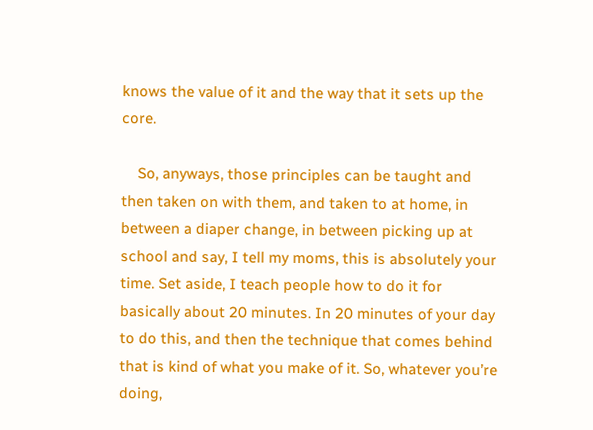knows the value of it and the way that it sets up the core.

    So, anyways, those principles can be taught and then taken on with them, and taken to at home, in between a diaper change, in between picking up at school and say, I tell my moms, this is absolutely your time. Set aside, I teach people how to do it for basically about 20 minutes. In 20 minutes of your day to do this, and then the technique that comes behind that is kind of what you make of it. So, whatever you’re doing,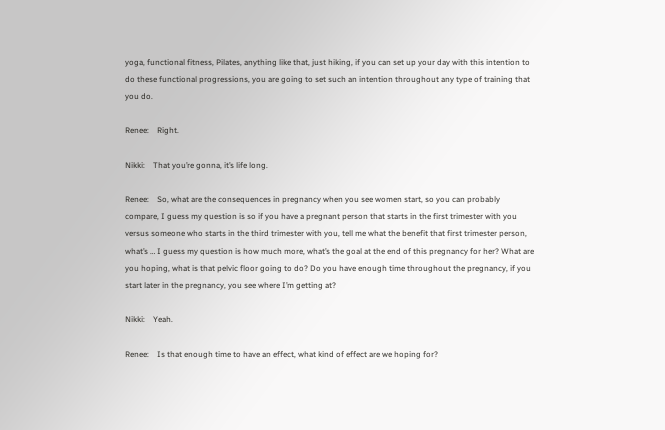yoga, functional fitness, Pilates, anything like that, just hiking, if you can set up your day with this intention to do these functional progressions, you are going to set such an intention throughout any type of training that you do.

Renee:    Right.

Nikki:    That you’re gonna, it’s life long.

Renee:    So, what are the consequences in pregnancy when you see women start, so you can probably compare, I guess my question is so if you have a pregnant person that starts in the first trimester with you versus someone who starts in the third trimester with you, tell me what the benefit that first trimester person, what’s … I guess my question is how much more, what’s the goal at the end of this pregnancy for her? What are you hoping, what is that pelvic floor going to do? Do you have enough time throughout the pregnancy, if you start later in the pregnancy, you see where I’m getting at?

Nikki:    Yeah.

Renee:    Is that enough time to have an effect, what kind of effect are we hoping for?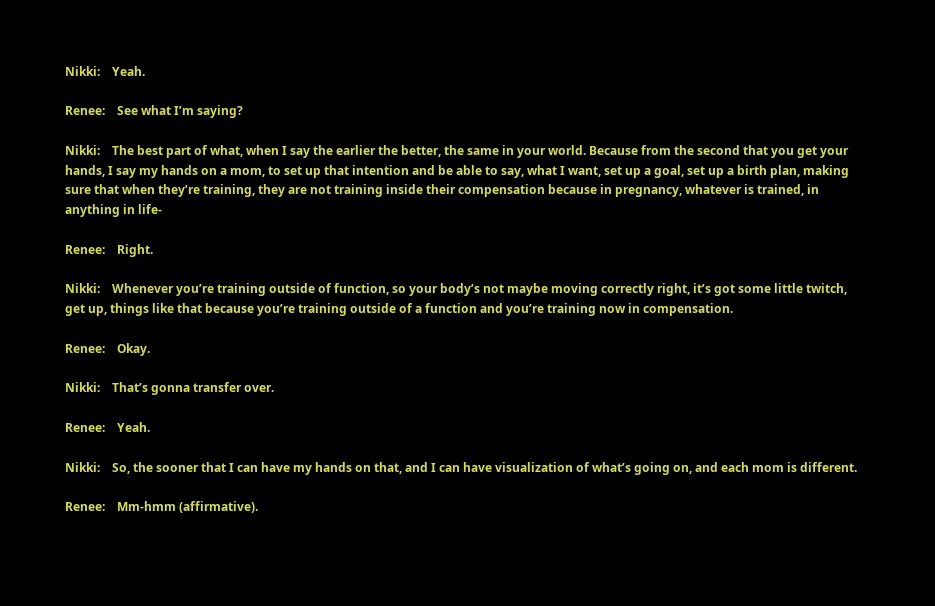Nikki:    Yeah.

Renee:    See what I’m saying?

Nikki:    The best part of what, when I say the earlier the better, the same in your world. Because from the second that you get your hands, I say my hands on a mom, to set up that intention and be able to say, what I want, set up a goal, set up a birth plan, making sure that when they’re training, they are not training inside their compensation because in pregnancy, whatever is trained, in anything in life-

Renee:    Right.

Nikki:    Whenever you’re training outside of function, so your body’s not maybe moving correctly right, it’s got some little twitch, get up, things like that because you’re training outside of a function and you’re training now in compensation.

Renee:    Okay.

Nikki:    That’s gonna transfer over.

Renee:    Yeah.

Nikki:    So, the sooner that I can have my hands on that, and I can have visualization of what’s going on, and each mom is different.

Renee:    Mm-hmm (affirmative).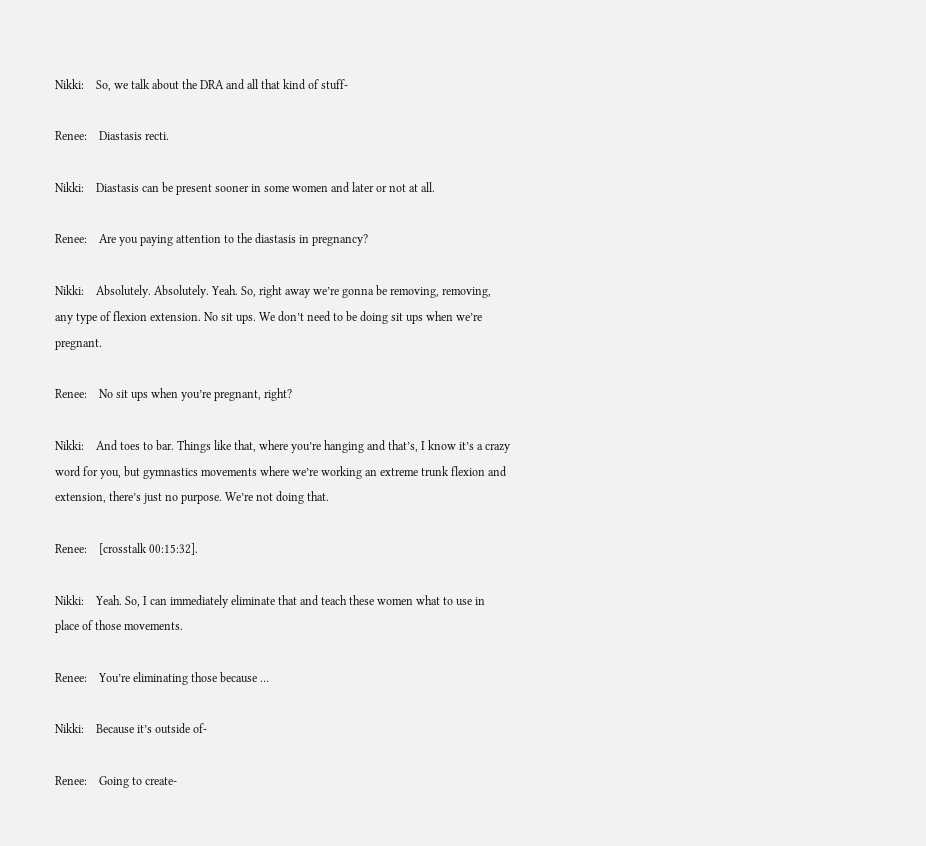Nikki:    So, we talk about the DRA and all that kind of stuff-

Renee:    Diastasis recti.

Nikki:    Diastasis can be present sooner in some women and later or not at all.

Renee:    Are you paying attention to the diastasis in pregnancy?

Nikki:    Absolutely. Absolutely. Yeah. So, right away we’re gonna be removing, removing, any type of flexion extension. No sit ups. We don’t need to be doing sit ups when we’re pregnant.

Renee:    No sit ups when you’re pregnant, right?

Nikki:    And toes to bar. Things like that, where you’re hanging and that’s, I know it’s a crazy word for you, but gymnastics movements where we’re working an extreme trunk flexion and extension, there’s just no purpose. We’re not doing that.

Renee:    [crosstalk 00:15:32].

Nikki:    Yeah. So, I can immediately eliminate that and teach these women what to use in place of those movements.

Renee:    You’re eliminating those because …

Nikki:    Because it’s outside of-

Renee:    Going to create-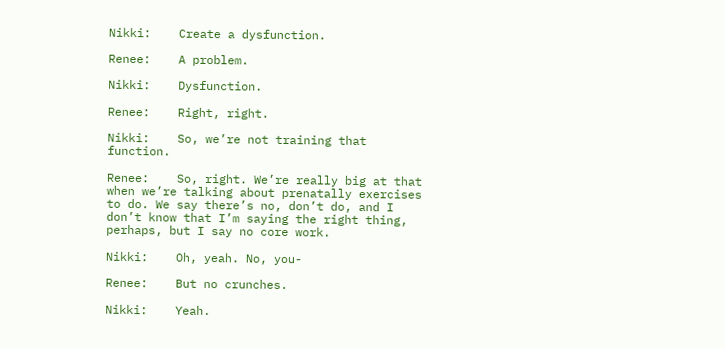Nikki:    Create a dysfunction.

Renee:    A problem.

Nikki:    Dysfunction.

Renee:    Right, right.

Nikki:    So, we’re not training that function.

Renee:    So, right. We’re really big at that when we’re talking about prenatally exercises to do. We say there’s no, don’t do, and I don’t know that I’m saying the right thing, perhaps, but I say no core work.

Nikki:    Oh, yeah. No, you-

Renee:    But no crunches.

Nikki:    Yeah.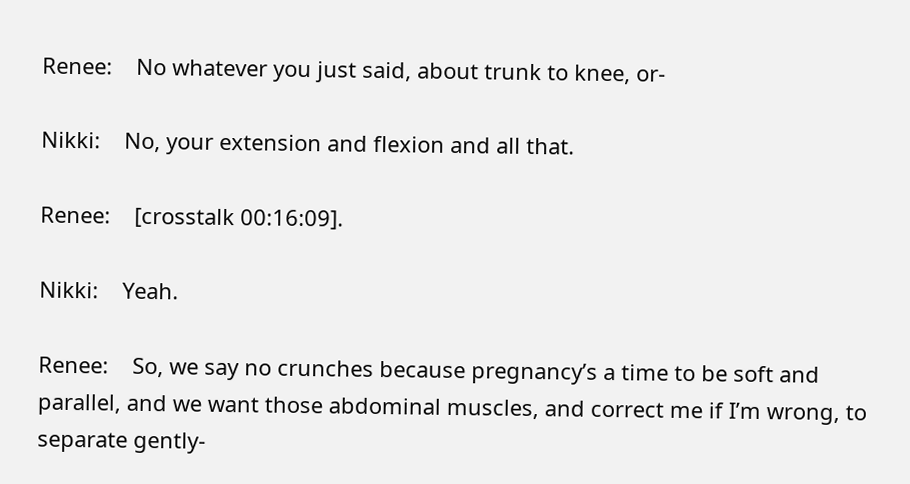Renee:    No whatever you just said, about trunk to knee, or-

Nikki:    No, your extension and flexion and all that.

Renee:    [crosstalk 00:16:09].

Nikki:    Yeah.

Renee:    So, we say no crunches because pregnancy’s a time to be soft and parallel, and we want those abdominal muscles, and correct me if I’m wrong, to separate gently-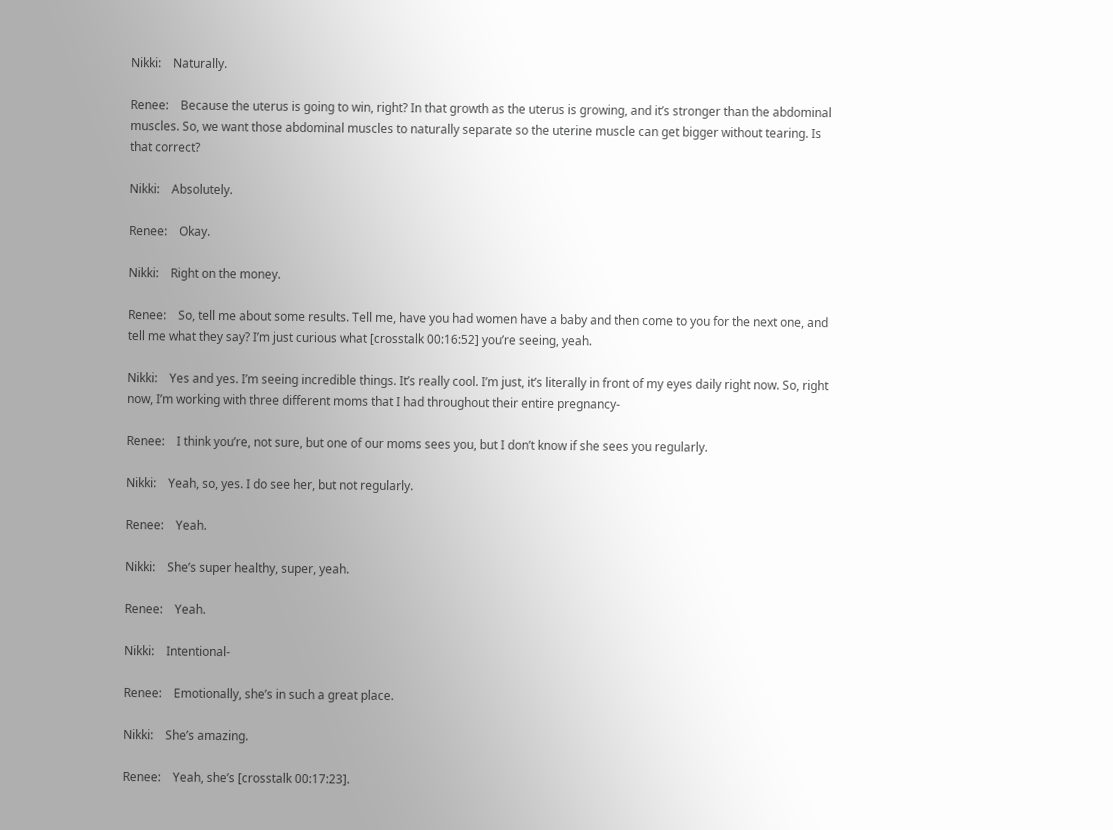Nikki:    Naturally.

Renee:    Because the uterus is going to win, right? In that growth as the uterus is growing, and it’s stronger than the abdominal muscles. So, we want those abdominal muscles to naturally separate so the uterine muscle can get bigger without tearing. Is that correct?

Nikki:    Absolutely.

Renee:    Okay.

Nikki:    Right on the money.

Renee:    So, tell me about some results. Tell me, have you had women have a baby and then come to you for the next one, and tell me what they say? I’m just curious what [crosstalk 00:16:52] you’re seeing, yeah.

Nikki:    Yes and yes. I’m seeing incredible things. It’s really cool. I’m just, it’s literally in front of my eyes daily right now. So, right now, I’m working with three different moms that I had throughout their entire pregnancy-

Renee:    I think you’re, not sure, but one of our moms sees you, but I don’t know if she sees you regularly.

Nikki:    Yeah, so, yes. I do see her, but not regularly.

Renee:    Yeah.

Nikki:    She’s super healthy, super, yeah.

Renee:    Yeah.

Nikki:    Intentional-

Renee:    Emotionally, she’s in such a great place.

Nikki:    She’s amazing.

Renee:    Yeah, she’s [crosstalk 00:17:23].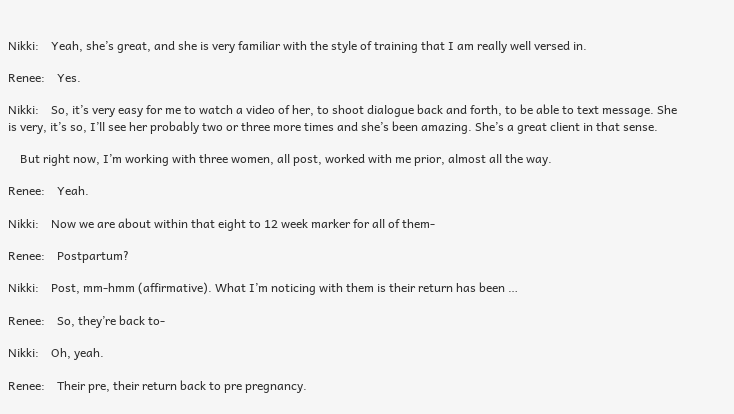Nikki:    Yeah, she’s great, and she is very familiar with the style of training that I am really well versed in.

Renee:    Yes.

Nikki:    So, it’s very easy for me to watch a video of her, to shoot dialogue back and forth, to be able to text message. She is very, it’s so, I’ll see her probably two or three more times and she’s been amazing. She’s a great client in that sense.

    But right now, I’m working with three women, all post, worked with me prior, almost all the way.

Renee:    Yeah.

Nikki:    Now we are about within that eight to 12 week marker for all of them-

Renee:    Postpartum?

Nikki:    Post, mm-hmm (affirmative). What I’m noticing with them is their return has been …

Renee:    So, they’re back to-

Nikki:    Oh, yeah.

Renee:    Their pre, their return back to pre pregnancy.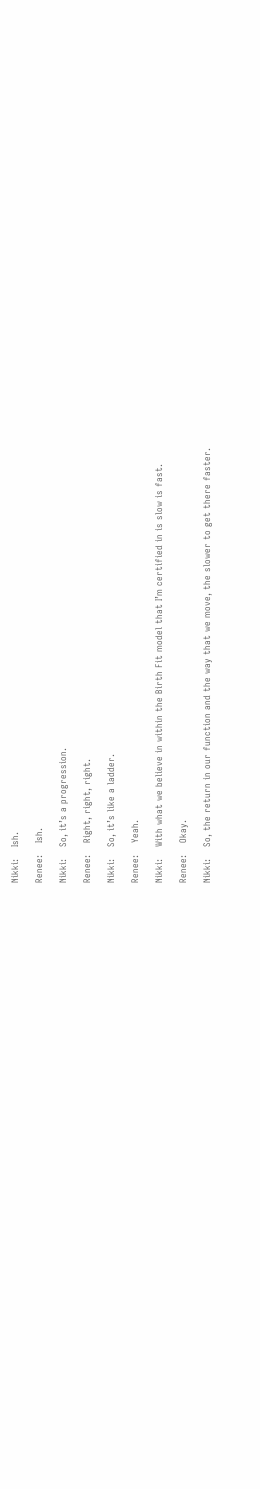Nikki:    Ish.

Renee:    Ish.

Nikki:    So, it’s a progression.

Renee:    Right, right, right.

Nikki:    So, it’s like a ladder.

Renee:    Yeah.

Nikki:    With what we believe in within the Birth Fit model that I’m certified in is slow is fast.

Renee:    Okay.

Nikki:    So, the return in our function and the way that we move, the slower to get there faster.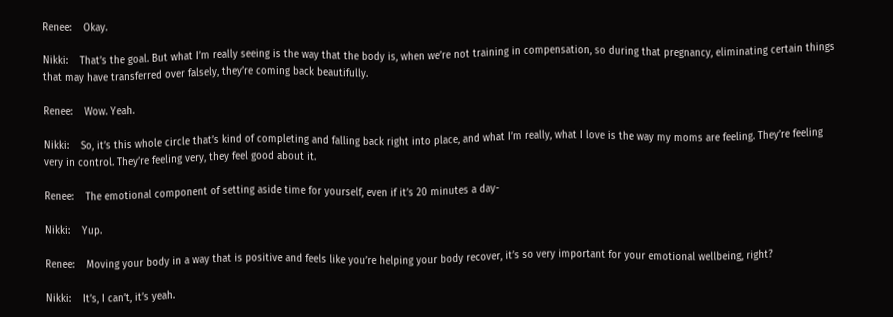Renee:    Okay.

Nikki:    That’s the goal. But what I’m really seeing is the way that the body is, when we’re not training in compensation, so during that pregnancy, eliminating certain things that may have transferred over falsely, they’re coming back beautifully.

Renee:    Wow. Yeah.

Nikki:    So, it’s this whole circle that’s kind of completing and falling back right into place, and what I’m really, what I love is the way my moms are feeling. They’re feeling very in control. They’re feeling very, they feel good about it.

Renee:    The emotional component of setting aside time for yourself, even if it’s 20 minutes a day-

Nikki:    Yup.

Renee:    Moving your body in a way that is positive and feels like you’re helping your body recover, it’s so very important for your emotional wellbeing, right?

Nikki:    It’s, I can’t, it’s yeah.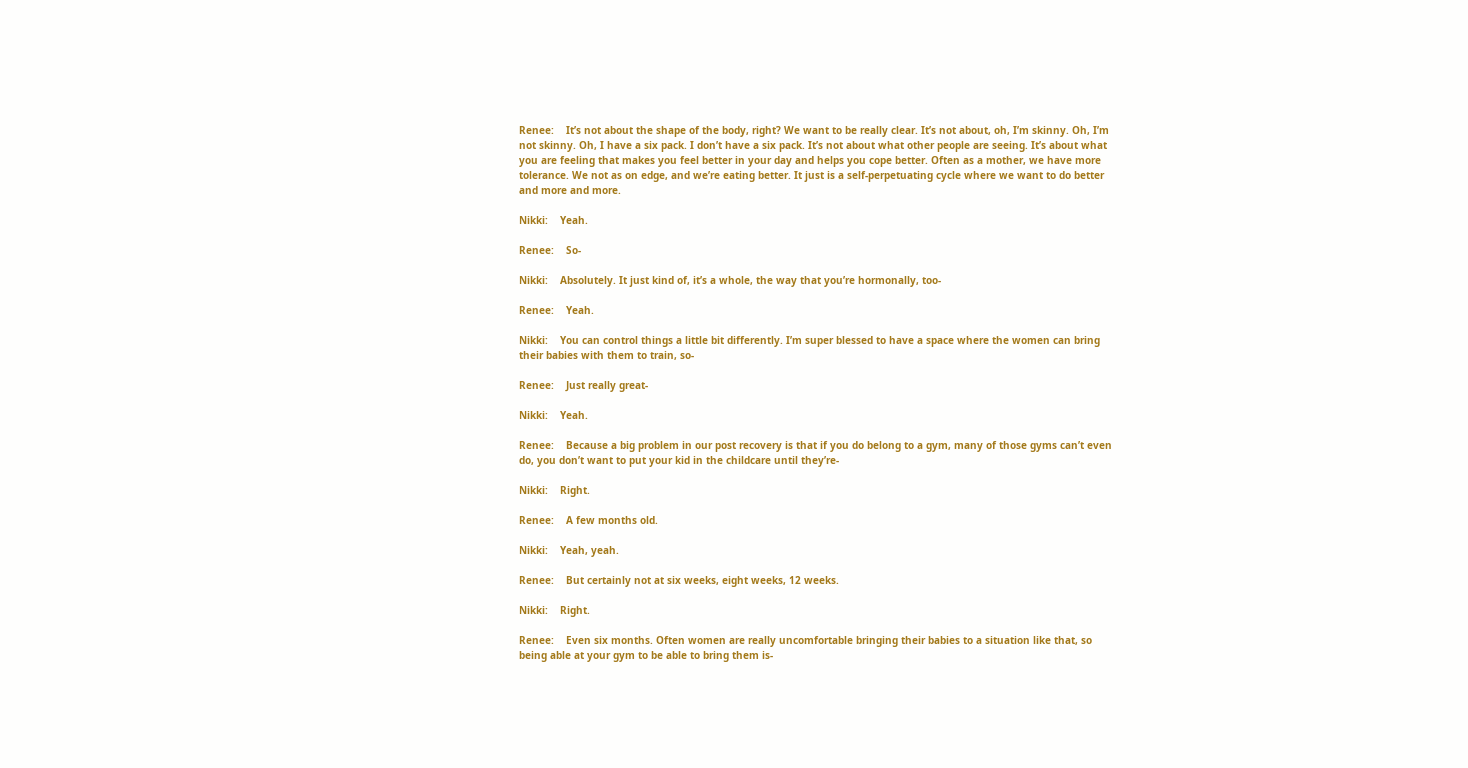Renee:    It’s not about the shape of the body, right? We want to be really clear. It’s not about, oh, I’m skinny. Oh, I’m not skinny. Oh, I have a six pack. I don’t have a six pack. It’s not about what other people are seeing. It’s about what you are feeling that makes you feel better in your day and helps you cope better. Often as a mother, we have more tolerance. We not as on edge, and we’re eating better. It just is a self-perpetuating cycle where we want to do better and more and more.

Nikki:    Yeah.

Renee:    So-

Nikki:    Absolutely. It just kind of, it’s a whole, the way that you’re hormonally, too-

Renee:    Yeah.

Nikki:    You can control things a little bit differently. I’m super blessed to have a space where the women can bring their babies with them to train, so-

Renee:    Just really great-

Nikki:    Yeah.

Renee:    Because a big problem in our post recovery is that if you do belong to a gym, many of those gyms can’t even do, you don’t want to put your kid in the childcare until they’re-

Nikki:    Right.

Renee:    A few months old.

Nikki:    Yeah, yeah.

Renee:    But certainly not at six weeks, eight weeks, 12 weeks.

Nikki:    Right.

Renee:    Even six months. Often women are really uncomfortable bringing their babies to a situation like that, so being able at your gym to be able to bring them is-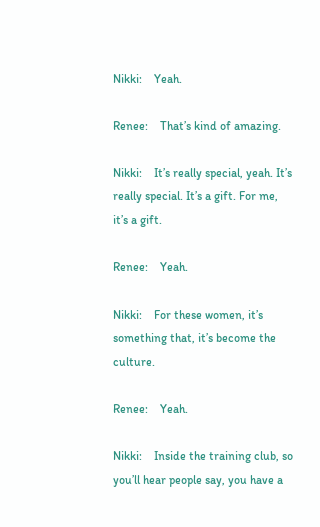Nikki:    Yeah.

Renee:    That’s kind of amazing.

Nikki:    It’s really special, yeah. It’s really special. It’s a gift. For me, it’s a gift.

Renee:    Yeah.

Nikki:    For these women, it’s something that, it’s become the culture.

Renee:    Yeah.

Nikki:    Inside the training club, so you’ll hear people say, you have a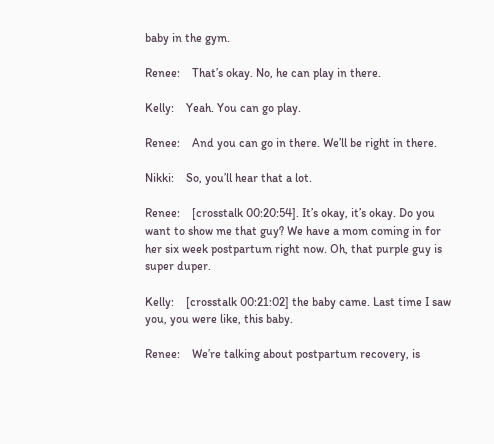baby in the gym.

Renee:    That’s okay. No, he can play in there.

Kelly:    Yeah. You can go play.

Renee:    And you can go in there. We’ll be right in there.

Nikki:    So, you’ll hear that a lot.

Renee:    [crosstalk 00:20:54]. It’s okay, it’s okay. Do you want to show me that guy? We have a mom coming in for her six week postpartum right now. Oh, that purple guy is super duper.

Kelly:    [crosstalk 00:21:02] the baby came. Last time I saw you, you were like, this baby.

Renee:    We’re talking about postpartum recovery, is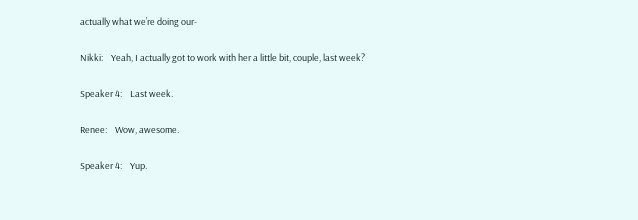actually what we’re doing our-

Nikki:    Yeah, I actually got to work with her a little bit, couple, last week?

Speaker 4:    Last week.

Renee:    Wow, awesome.

Speaker 4:    Yup.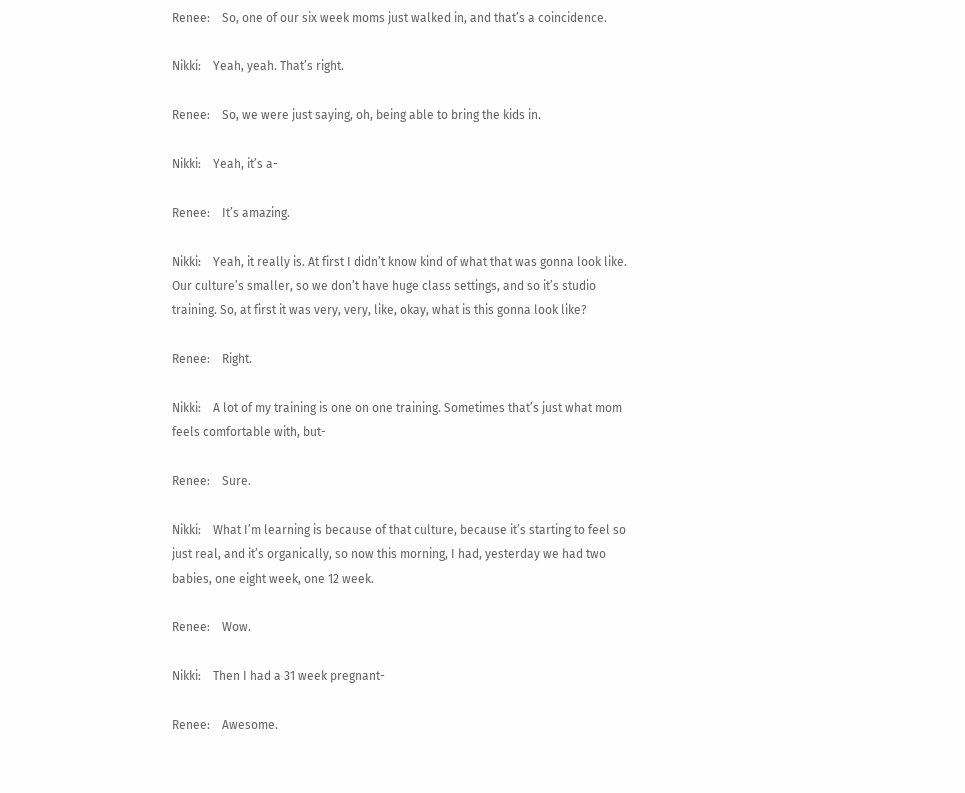Renee:    So, one of our six week moms just walked in, and that’s a coincidence.

Nikki:    Yeah, yeah. That’s right.

Renee:    So, we were just saying, oh, being able to bring the kids in.

Nikki:    Yeah, it’s a-

Renee:    It’s amazing.

Nikki:    Yeah, it really is. At first I didn’t know kind of what that was gonna look like. Our culture’s smaller, so we don’t have huge class settings, and so it’s studio training. So, at first it was very, very, like, okay, what is this gonna look like?

Renee:    Right.

Nikki:    A lot of my training is one on one training. Sometimes that’s just what mom feels comfortable with, but-

Renee:    Sure.

Nikki:    What I’m learning is because of that culture, because it’s starting to feel so just real, and it’s organically, so now this morning, I had, yesterday we had two babies, one eight week, one 12 week.

Renee:    Wow.

Nikki:    Then I had a 31 week pregnant-

Renee:    Awesome.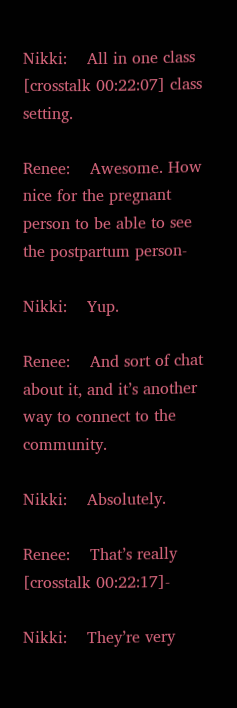Nikki:    All in one class [crosstalk 00:22:07] class setting.

Renee:    Awesome. How nice for the pregnant person to be able to see the postpartum person-

Nikki:    Yup.

Renee:    And sort of chat about it, and it’s another way to connect to the community.

Nikki:    Absolutely.

Renee:    That’s really [crosstalk 00:22:17]-

Nikki:    They’re very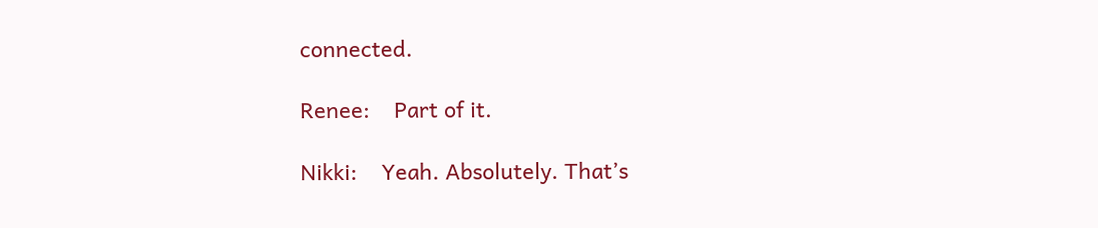connected.

Renee:    Part of it.

Nikki:    Yeah. Absolutely. That’s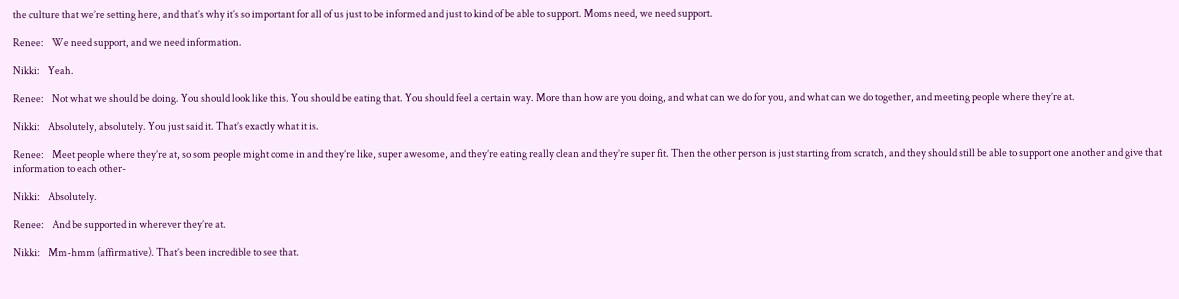the culture that we’re setting here, and that’s why it’s so important for all of us just to be informed and just to kind of be able to support. Moms need, we need support.

Renee:    We need support, and we need information.

Nikki:    Yeah.

Renee:    Not what we should be doing. You should look like this. You should be eating that. You should feel a certain way. More than how are you doing, and what can we do for you, and what can we do together, and meeting people where they’re at.

Nikki:    Absolutely, absolutely. You just said it. That’s exactly what it is.

Renee:    Meet people where they’re at, so som people might come in and they’re like, super awesome, and they’re eating really clean and they’re super fit. Then the other person is just starting from scratch, and they should still be able to support one another and give that information to each other-

Nikki:    Absolutely.

Renee:    And be supported in wherever they’re at.

Nikki:    Mm-hmm (affirmative). That’s been incredible to see that.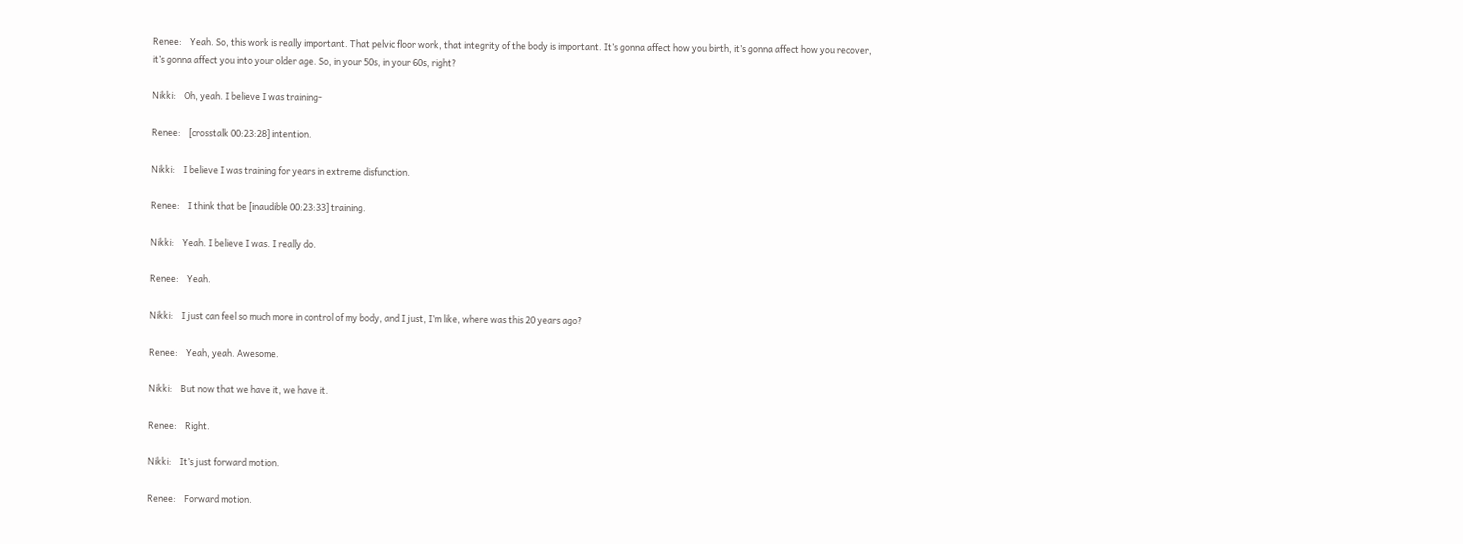Renee:    Yeah. So, this work is really important. That pelvic floor work, that integrity of the body is important. It’s gonna affect how you birth, it’s gonna affect how you recover, it’s gonna affect you into your older age. So, in your 50s, in your 60s, right?

Nikki:    Oh, yeah. I believe I was training-

Renee:    [crosstalk 00:23:28] intention.

Nikki:    I believe I was training for years in extreme disfunction.

Renee:    I think that be [inaudible 00:23:33] training.

Nikki:    Yeah. I believe I was. I really do.

Renee:    Yeah.

Nikki:    I just can feel so much more in control of my body, and I just, I’m like, where was this 20 years ago?

Renee:    Yeah, yeah. Awesome.

Nikki:    But now that we have it, we have it.

Renee:    Right.

Nikki:    It’s just forward motion.

Renee:    Forward motion.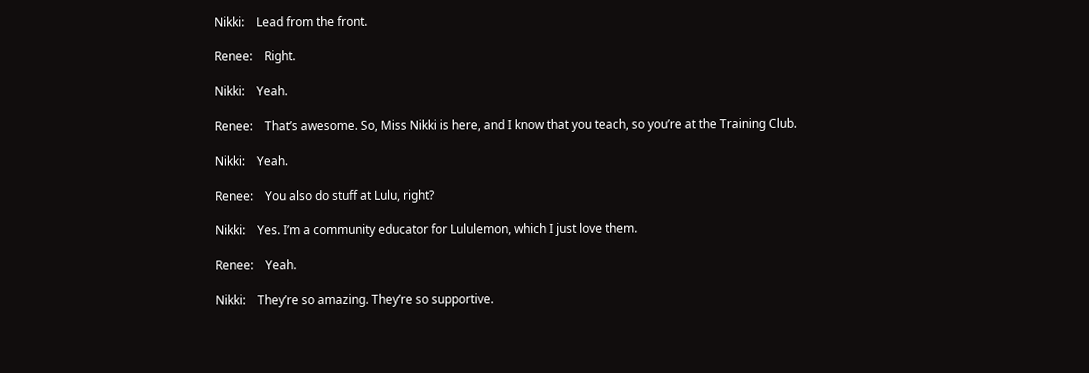Nikki:    Lead from the front.

Renee:    Right.

Nikki:    Yeah.

Renee:    That’s awesome. So, Miss Nikki is here, and I know that you teach, so you’re at the Training Club.

Nikki:    Yeah.

Renee:    You also do stuff at Lulu, right?

Nikki:    Yes. I’m a community educator for Lululemon, which I just love them.

Renee:    Yeah.

Nikki:    They’re so amazing. They’re so supportive.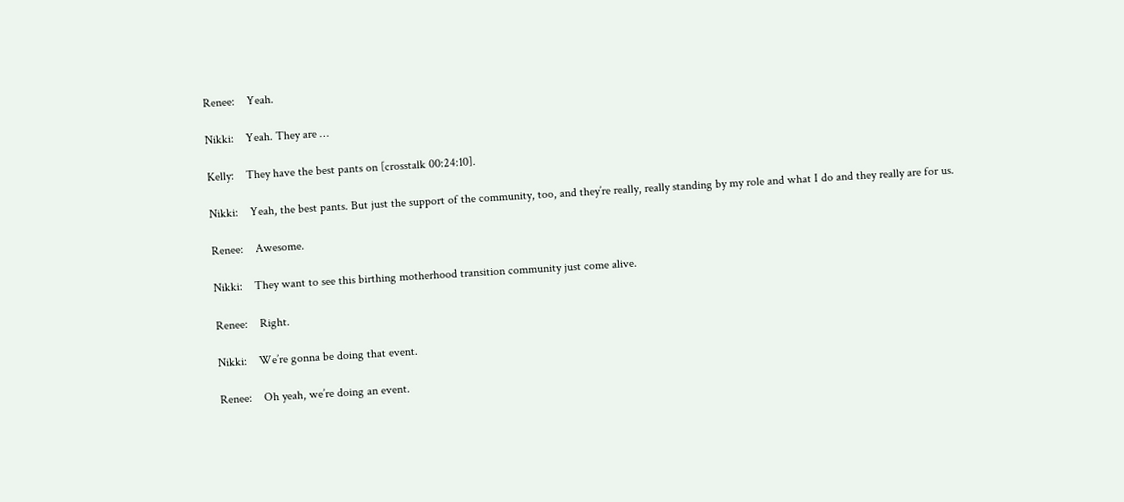Renee:    Yeah.

Nikki:    Yeah. They are …

Kelly:    They have the best pants on [crosstalk 00:24:10].

Nikki:    Yeah, the best pants. But just the support of the community, too, and they’re really, really standing by my role and what I do and they really are for us.

Renee:    Awesome.

Nikki:    They want to see this birthing motherhood transition community just come alive.

Renee:    Right.

Nikki:    We’re gonna be doing that event.

Renee:    Oh yeah, we’re doing an event.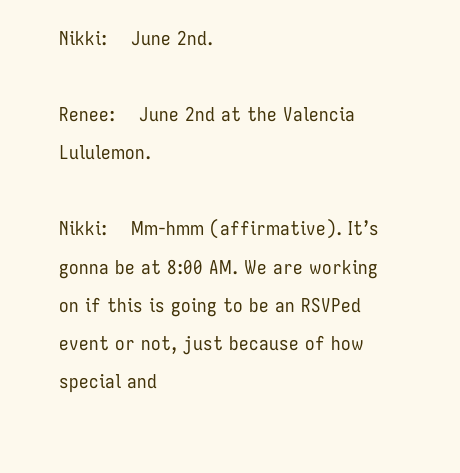Nikki:    June 2nd.

Renee:    June 2nd at the Valencia Lululemon.

Nikki:    Mm-hmm (affirmative). It’s gonna be at 8:00 AM. We are working on if this is going to be an RSVPed event or not, just because of how special and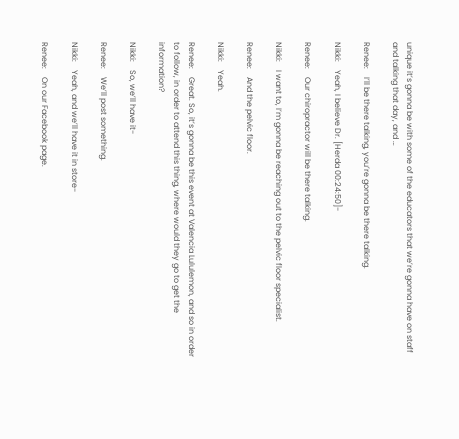unique it’s gonna be with some of the educators that we’re gonna have on staff and talking that day, and …

Renee:    I’ll be there talking, you’re gonna be there talking.

Nikki:    Yeah, I believe Dr. [Herda 00:24:50]-

Renee:    Our chiropractor will be there talking.

Nikki:    I want to, I’m gonna be reaching out to the pelvic floor specialist.

Renee:    And the pelvic floor.

Nikki:    Yeah.

Renee:    Great. So, it’s gonna be this event at Valencia Lululemon, and so in order to follow, in order to attend this thing, where would they go to get the information?

Nikki:    So, we’ll have it-

Renee:    We’ll post something.

Nikki:    Yeah, and we’ll have it in store-

Renee:    On our Facebook page.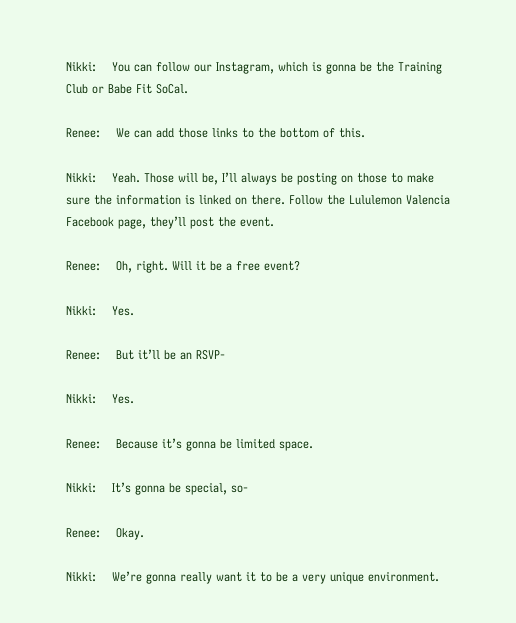Nikki:    You can follow our Instagram, which is gonna be the Training Club or Babe Fit SoCal.

Renee:    We can add those links to the bottom of this.

Nikki:    Yeah. Those will be, I’ll always be posting on those to make sure the information is linked on there. Follow the Lululemon Valencia Facebook page, they’ll post the event.

Renee:    Oh, right. Will it be a free event?

Nikki:    Yes.

Renee:    But it’ll be an RSVP-

Nikki:    Yes.

Renee:    Because it’s gonna be limited space.

Nikki:    It’s gonna be special, so-

Renee:    Okay.

Nikki:    We’re gonna really want it to be a very unique environment.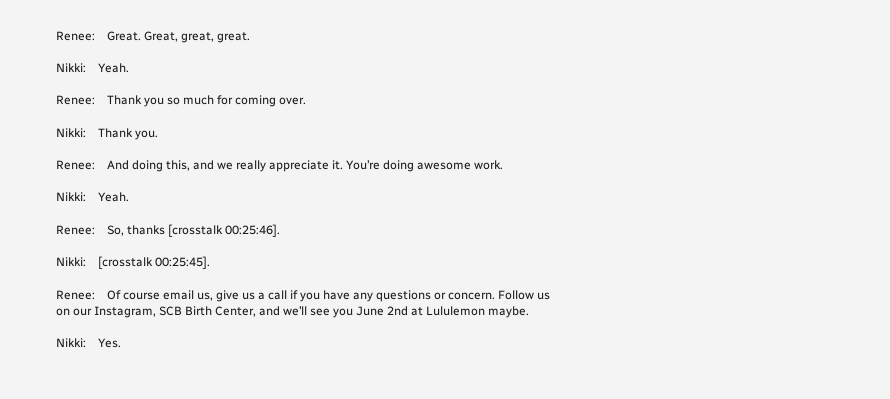Renee:    Great. Great, great, great.

Nikki:    Yeah.

Renee:    Thank you so much for coming over.

Nikki:    Thank you.

Renee:    And doing this, and we really appreciate it. You’re doing awesome work.

Nikki:    Yeah.

Renee:    So, thanks [crosstalk 00:25:46].

Nikki:    [crosstalk 00:25:45].

Renee:    Of course email us, give us a call if you have any questions or concern. Follow us on our Instagram, SCB Birth Center, and we’ll see you June 2nd at Lululemon maybe.

Nikki:    Yes.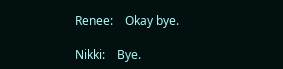Renee:    Okay bye.

Nikki:    Bye.